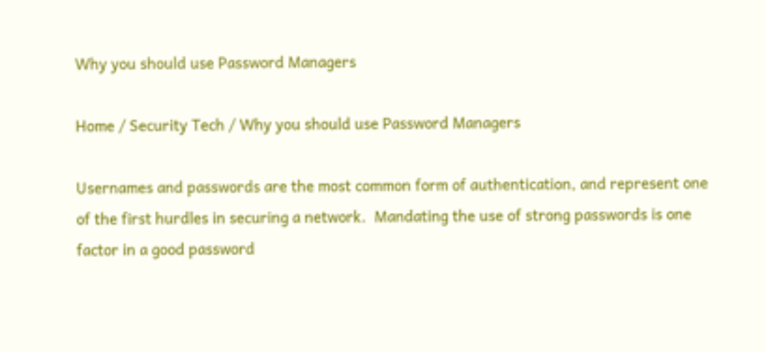Why you should use Password Managers

Home / Security Tech / Why you should use Password Managers

Usernames and passwords are the most common form of authentication, and represent one of the first hurdles in securing a network.  Mandating the use of strong passwords is one factor in a good password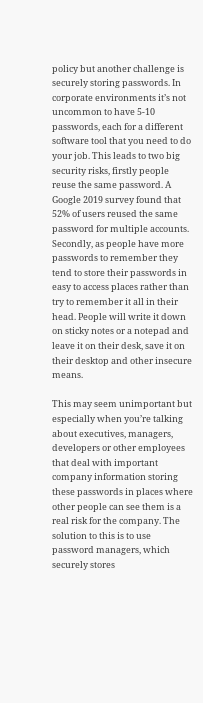policy but another challenge is securely storing passwords. In corporate environments it’s not uncommon to have 5-10 passwords, each for a different software tool that you need to do your job. This leads to two big security risks, firstly people reuse the same password. A Google 2019 survey found that 52% of users reused the same password for multiple accounts. Secondly, as people have more passwords to remember they tend to store their passwords in easy to access places rather than try to remember it all in their head. People will write it down on sticky notes or a notepad and leave it on their desk, save it on their desktop and other insecure means.

This may seem unimportant but especially when you’re talking about executives, managers, developers or other employees that deal with important company information storing these passwords in places where other people can see them is a real risk for the company. The solution to this is to use password managers, which securely stores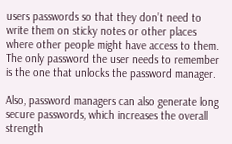users passwords so that they don’t need to write them on sticky notes or other places where other people might have access to them. The only password the user needs to remember is the one that unlocks the password manager.

Also, password managers can also generate long secure passwords, which increases the overall strength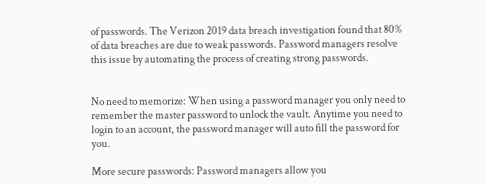of passwords. The Verizon 2019 data breach investigation found that 80% of data breaches are due to weak passwords. Password managers resolve this issue by automating the process of creating strong passwords.


No need to memorize: When using a password manager you only need to remember the master password to unlock the vault. Anytime you need to login to an account, the password manager will auto fill the password for you.

More secure passwords: Password managers allow you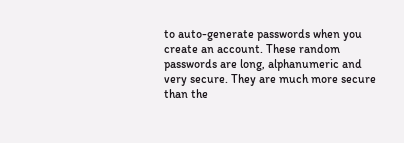to auto-generate passwords when you create an account. These random passwords are long, alphanumeric and very secure. They are much more secure than the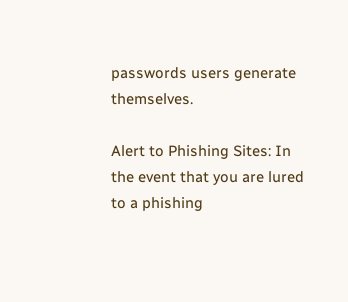passwords users generate themselves.

Alert to Phishing Sites: In the event that you are lured to a phishing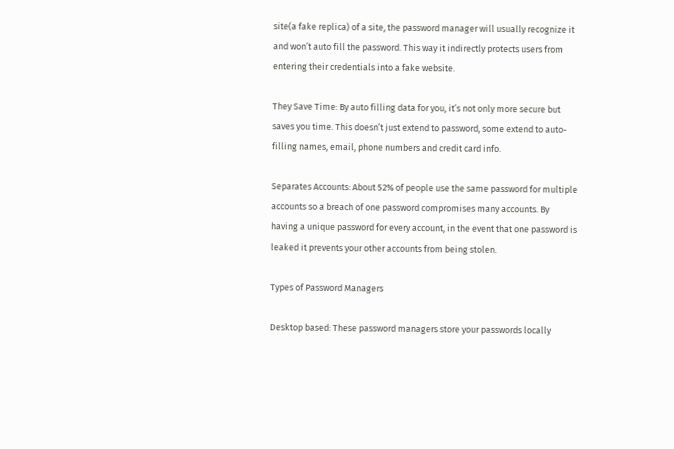site(a fake replica) of a site, the password manager will usually recognize it and won’t auto fill the password. This way it indirectly protects users from entering their credentials into a fake website.

They Save Time: By auto filling data for you, it’s not only more secure but saves you time. This doesn’t just extend to password, some extend to auto-filling names, email, phone numbers and credit card info.

Separates Accounts: About 52% of people use the same password for multiple accounts so a breach of one password compromises many accounts. By having a unique password for every account, in the event that one password is leaked it prevents your other accounts from being stolen.

Types of Password Managers

Desktop based: These password managers store your passwords locally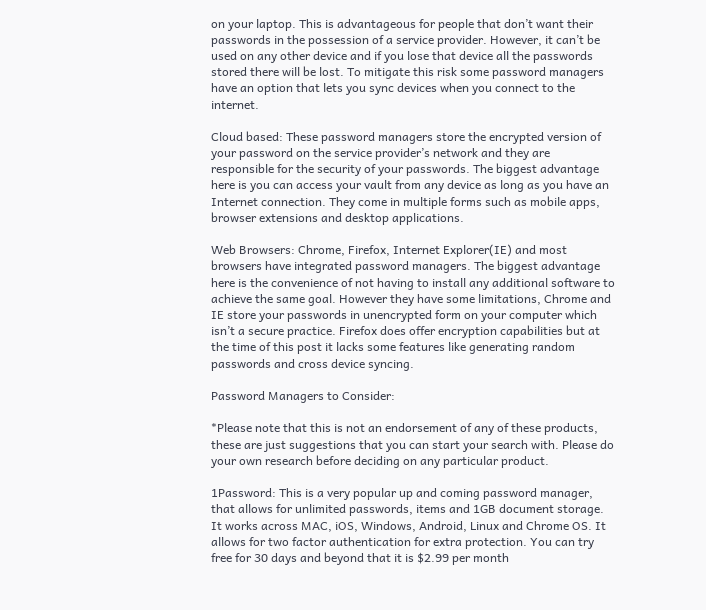on your laptop. This is advantageous for people that don’t want their passwords in the possession of a service provider. However, it can’t be used on any other device and if you lose that device all the passwords stored there will be lost. To mitigate this risk some password managers have an option that lets you sync devices when you connect to the internet.

Cloud based: These password managers store the encrypted version of your password on the service provider’s network and they are responsible for the security of your passwords. The biggest advantage here is you can access your vault from any device as long as you have an Internet connection. They come in multiple forms such as mobile apps, browser extensions and desktop applications.

Web Browsers: Chrome, Firefox, Internet Explorer(IE) and most browsers have integrated password managers. The biggest advantage here is the convenience of not having to install any additional software to achieve the same goal. However they have some limitations, Chrome and IE store your passwords in unencrypted form on your computer which isn’t a secure practice. Firefox does offer encryption capabilities but at the time of this post it lacks some features like generating random passwords and cross device syncing.

Password Managers to Consider:

*Please note that this is not an endorsement of any of these products, these are just suggestions that you can start your search with. Please do your own research before deciding on any particular product.

1Password: This is a very popular up and coming password manager, that allows for unlimited passwords, items and 1GB document storage. It works across MAC, iOS, Windows, Android, Linux and Chrome OS. It allows for two factor authentication for extra protection. You can try free for 30 days and beyond that it is $2.99 per month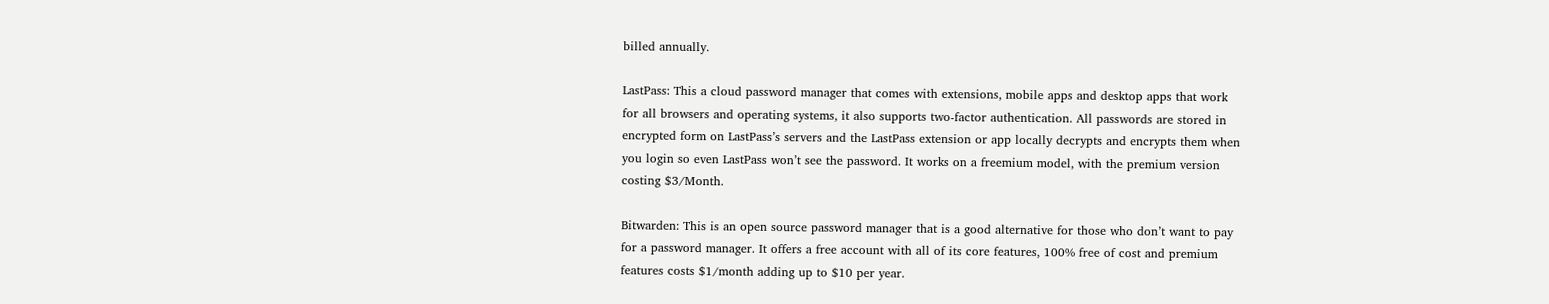billed annually.

LastPass: This a cloud password manager that comes with extensions, mobile apps and desktop apps that work for all browsers and operating systems, it also supports two-factor authentication. All passwords are stored in encrypted form on LastPass’s servers and the LastPass extension or app locally decrypts and encrypts them when you login so even LastPass won’t see the password. It works on a freemium model, with the premium version costing $3/Month.

Bitwarden: This is an open source password manager that is a good alternative for those who don’t want to pay for a password manager. It offers a free account with all of its core features, 100% free of cost and premium features costs $1/month adding up to $10 per year.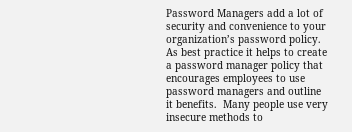Password Managers add a lot of security and convenience to your organization’s password policy. As best practice it helps to create a password manager policy that encourages employees to use password managers and outline it benefits.  Many people use very insecure methods to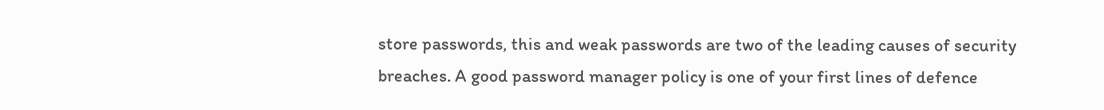store passwords, this and weak passwords are two of the leading causes of security breaches. A good password manager policy is one of your first lines of defence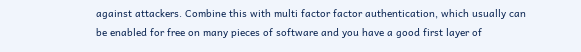against attackers. Combine this with multi factor factor authentication, which usually can be enabled for free on many pieces of software and you have a good first layer of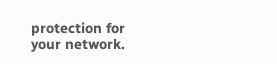protection for your network.